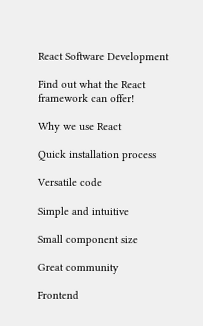React Software Development

Find out what the React framework can offer!

Why we use React

Quick installation process

Versatile code

Simple and intuitive

Small component size

Great community

Frontend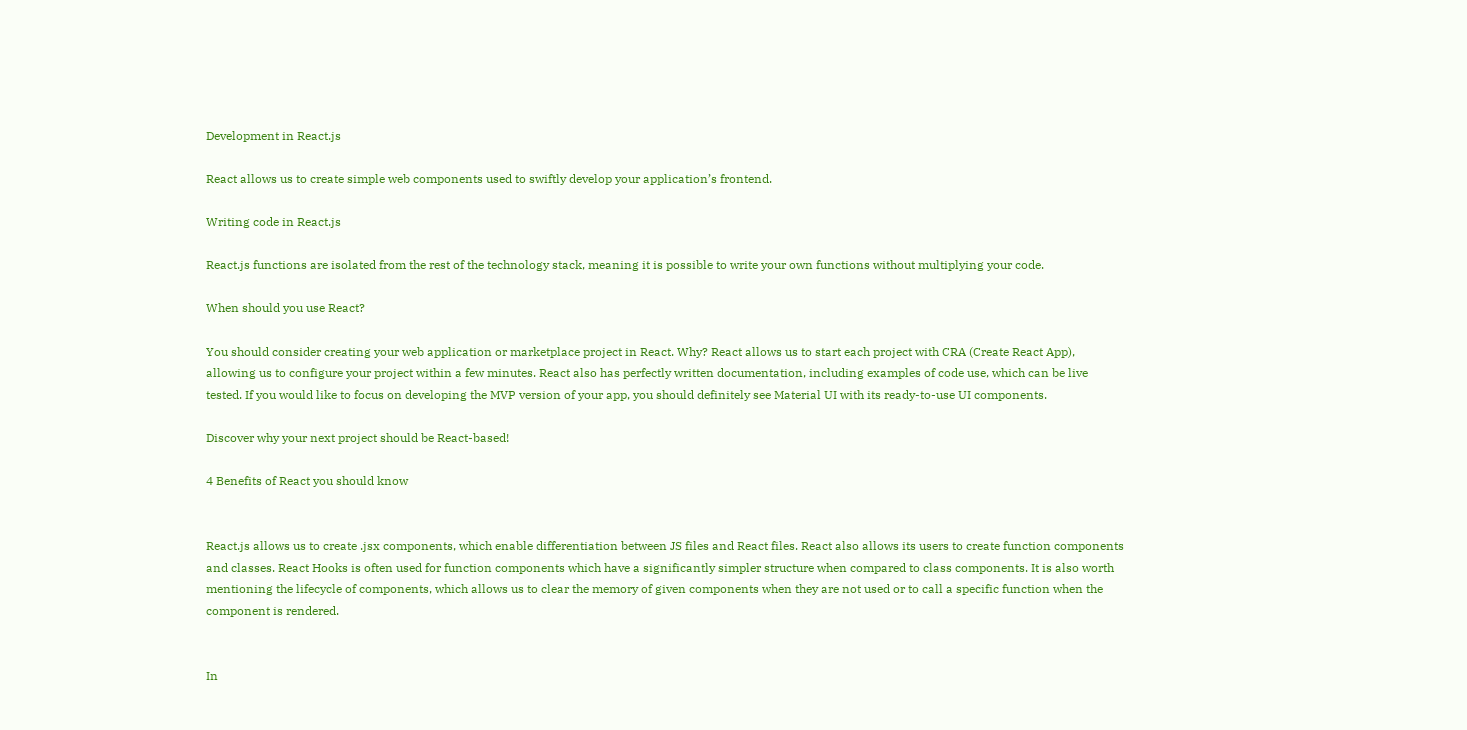Development in React.js

React allows us to create simple web components used to swiftly develop your application’s frontend.

Writing code in React.js

React.js functions are isolated from the rest of the technology stack, meaning it is possible to write your own functions without multiplying your code.

When should you use React?

You should consider creating your web application or marketplace project in React. Why? React allows us to start each project with CRA (Create React App), allowing us to configure your project within a few minutes. React also has perfectly written documentation, including examples of code use, which can be live tested. If you would like to focus on developing the MVP version of your app, you should definitely see Material UI with its ready-to-use UI components.

Discover why your next project should be React-based!

4 Benefits of React you should know


React.js allows us to create .jsx components, which enable differentiation between JS files and React files. React also allows its users to create function components and classes. React Hooks is often used for function components which have a significantly simpler structure when compared to class components. It is also worth mentioning the lifecycle of components, which allows us to clear the memory of given components when they are not used or to call a specific function when the component is rendered.


In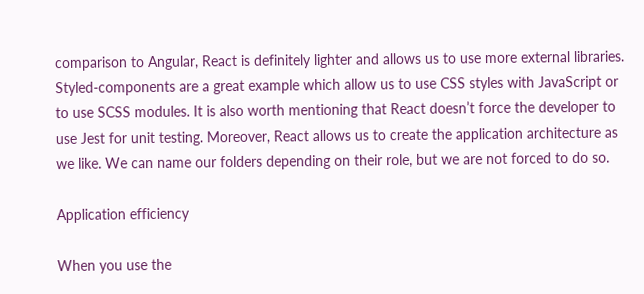comparison to Angular, React is definitely lighter and allows us to use more external libraries. Styled-components are a great example which allow us to use CSS styles with JavaScript or to use SCSS modules. It is also worth mentioning that React doesn’t force the developer to use Jest for unit testing. Moreover, React allows us to create the application architecture as we like. We can name our folders depending on their role, but we are not forced to do so.

Application efficiency

When you use the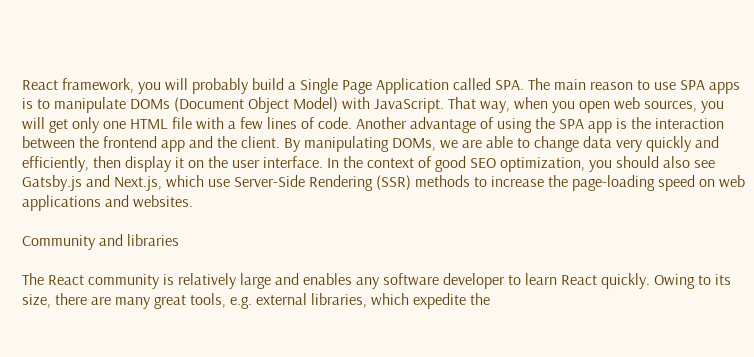React framework, you will probably build a Single Page Application called SPA. The main reason to use SPA apps is to manipulate DOMs (Document Object Model) with JavaScript. That way, when you open web sources, you will get only one HTML file with a few lines of code. Another advantage of using the SPA app is the interaction between the frontend app and the client. By manipulating DOMs, we are able to change data very quickly and efficiently, then display it on the user interface. In the context of good SEO optimization, you should also see Gatsby.js and Next.js, which use Server-Side Rendering (SSR) methods to increase the page-loading speed on web applications and websites.

Community and libraries

The React community is relatively large and enables any software developer to learn React quickly. Owing to its size, there are many great tools, e.g. external libraries, which expedite the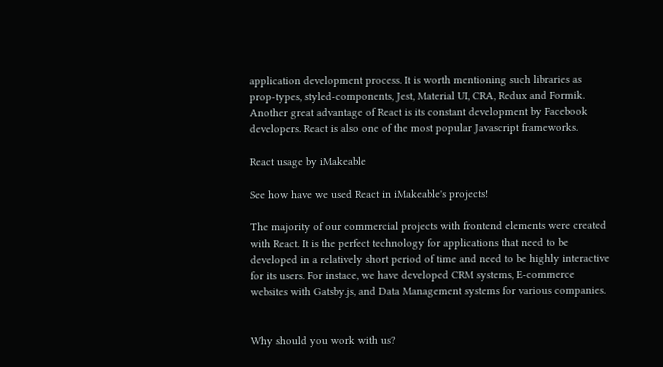application development process. It is worth mentioning such libraries as prop-types, styled-components, Jest, Material UI, CRA, Redux and Formik. Another great advantage of React is its constant development by Facebook developers. React is also one of the most popular Javascript frameworks.

React usage by iMakeable

See how have we used React in iMakeable's projects!

The majority of our commercial projects with frontend elements were created with React. It is the perfect technology for applications that need to be developed in a relatively short period of time and need to be highly interactive for its users. For instace, we have developed CRM systems, E-commerce websites with Gatsby.js, and Data Management systems for various companies.


Why should you work with us?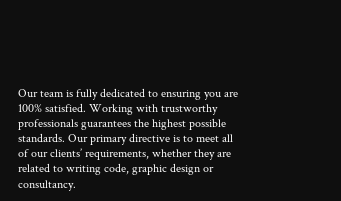Our team is fully dedicated to ensuring you are 100% satisfied. Working with trustworthy professionals guarantees the highest possible standards. Our primary directive is to meet all of our clients’ requirements, whether they are related to writing code, graphic design or consultancy.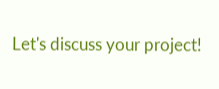Let's discuss your project!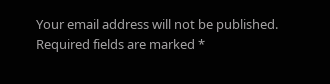Your email address will not be published. Required fields are marked *